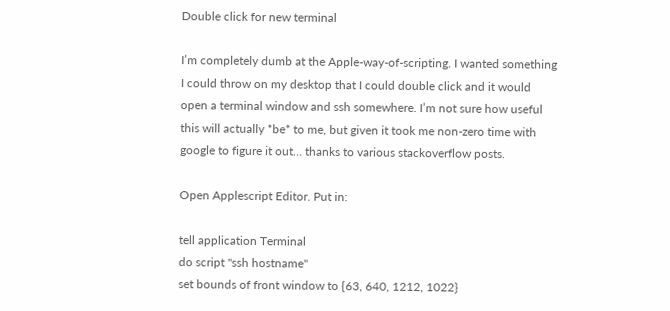Double click for new terminal

I’m completely dumb at the Apple-way-of-scripting. I wanted something I could throw on my desktop that I could double click and it would open a terminal window and ssh somewhere. I’m not sure how useful this will actually *be* to me, but given it took me non-zero time with google to figure it out… thanks to various stackoverflow posts.

Open Applescript Editor. Put in:

tell application Terminal
do script "ssh hostname"
set bounds of front window to {63, 640, 1212, 1022}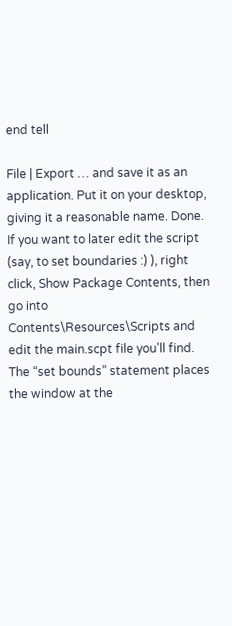end tell

File | Export … and save it as an application. Put it on your desktop, giving it a reasonable name. Done. If you want to later edit the script (say, to set boundaries :) ), right click, Show Package Contents, then go into Contents\Resources\Scripts and edit the main.scpt file you’ll find. The “set bounds” statement places the window at the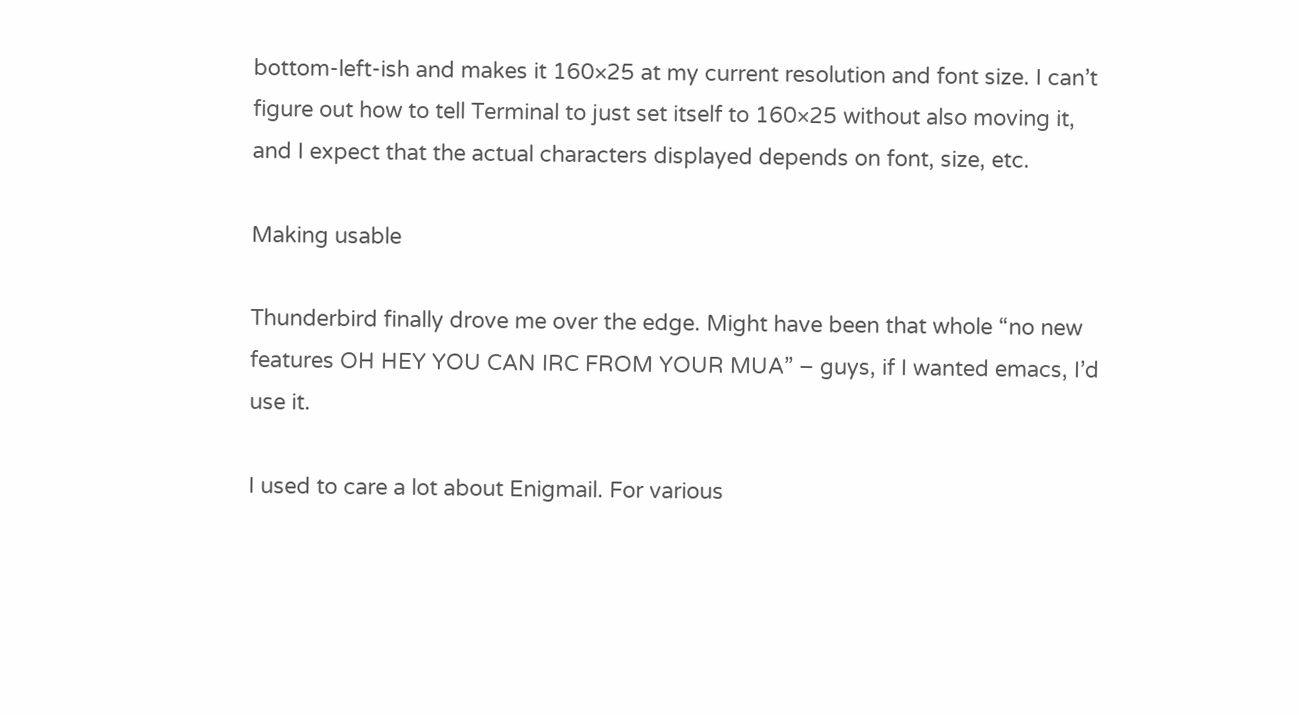bottom-left-ish and makes it 160×25 at my current resolution and font size. I can’t figure out how to tell Terminal to just set itself to 160×25 without also moving it, and I expect that the actual characters displayed depends on font, size, etc.

Making usable

Thunderbird finally drove me over the edge. Might have been that whole “no new features OH HEY YOU CAN IRC FROM YOUR MUA” – guys, if I wanted emacs, I’d use it.

I used to care a lot about Enigmail. For various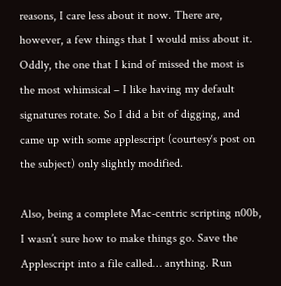reasons, I care less about it now. There are, however, a few things that I would miss about it. Oddly, the one that I kind of missed the most is the most whimsical – I like having my default signatures rotate. So I did a bit of digging, and came up with some applescript (courtesy‘s post on the subject) only slightly modified.

Also, being a complete Mac-centric scripting n00b, I wasn’t sure how to make things go. Save the Applescript into a file called… anything. Run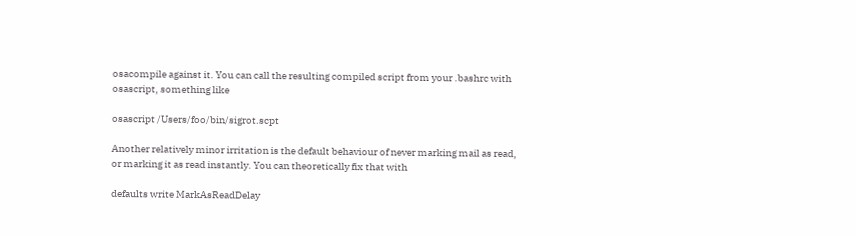osacompile against it. You can call the resulting compiled script from your .bashrc with osascript, something like

osascript /Users/foo/bin/sigrot.scpt

Another relatively minor irritation is the default behaviour of never marking mail as read, or marking it as read instantly. You can theoretically fix that with

defaults write MarkAsReadDelay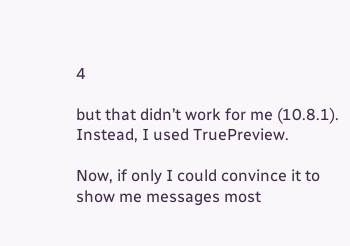4

but that didn’t work for me (10.8.1). Instead, I used TruePreview.

Now, if only I could convince it to show me messages most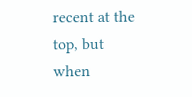recent at the top, but when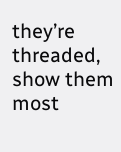they’re threaded, show them most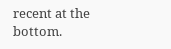recent at the bottom.